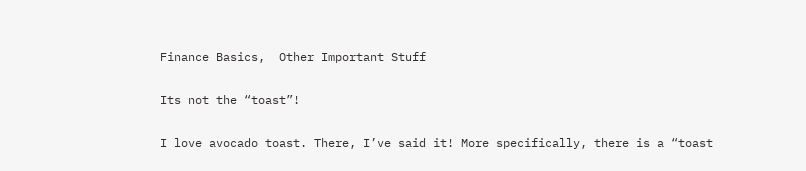Finance Basics,  Other Important Stuff

Its not the “toast”!

I love avocado toast. There, I’ve said it! More specifically, there is a “toast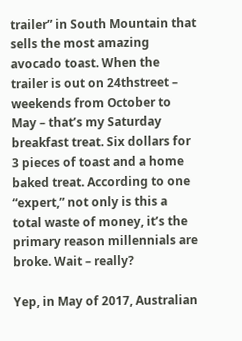trailer” in South Mountain that sells the most amazing avocado toast. When the trailer is out on 24thstreet – weekends from October to May – that’s my Saturday breakfast treat. Six dollars for 3 pieces of toast and a home baked treat. According to one “expert,” not only is this a total waste of money, it’s the primary reason millennials are broke. Wait – really?

Yep, in May of 2017, Australian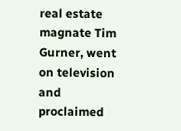real estate magnate Tim Gurner, went on television and proclaimed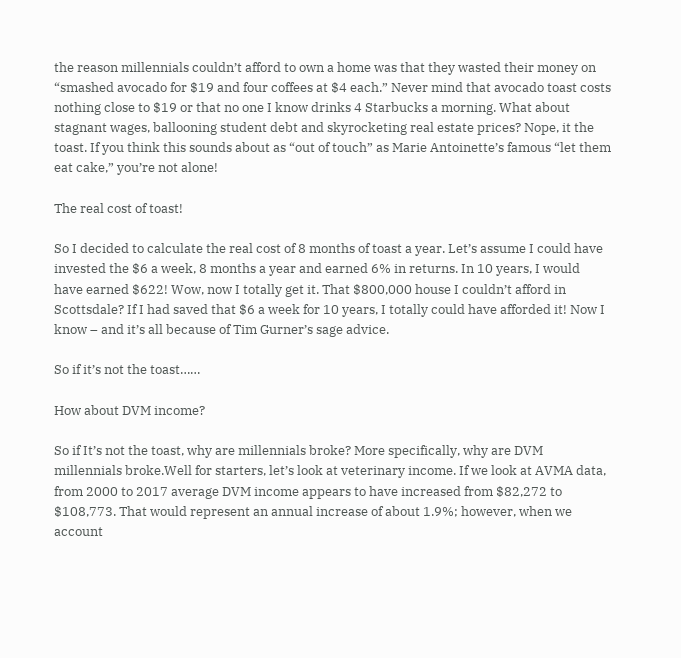the reason millennials couldn’t afford to own a home was that they wasted their money on “smashed avocado for $19 and four coffees at $4 each.” Never mind that avocado toast costs nothing close to $19 or that no one I know drinks 4 Starbucks a morning. What about stagnant wages, ballooning student debt and skyrocketing real estate prices? Nope, it the toast. If you think this sounds about as “out of touch” as Marie Antoinette’s famous “let them eat cake,” you’re not alone!

The real cost of toast!

So I decided to calculate the real cost of 8 months of toast a year. Let’s assume I could have invested the $6 a week, 8 months a year and earned 6% in returns. In 10 years, I would have earned $622! Wow, now I totally get it. That $800,000 house I couldn’t afford in Scottsdale? If I had saved that $6 a week for 10 years, I totally could have afforded it! Now I know – and it’s all because of Tim Gurner’s sage advice.

So if it’s not the toast……

How about DVM income?

So if It’s not the toast, why are millennials broke? More specifically, why are DVM millennials broke.Well for starters, let’s look at veterinary income. If we look at AVMA data, from 2000 to 2017 average DVM income appears to have increased from $82,272 to $108,773. That would represent an annual increase of about 1.9%; however, when we account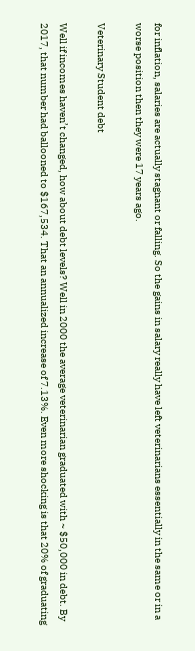for inflation, salaries are actually stagnant or falling. So the gains in salary really have left veterinarians essentially in the same or in a worse position then they were 17 years ago.

Veterinary Student debt

Well if incomes haven’t changed, how about debt levels? Well in 2000 the average veterinarian graduated with ~ $50,000 in debt. By 2017, that number had ballooned to $167,534. That an annualized increase of 7.13%. Even more shocking is that 20% of graduating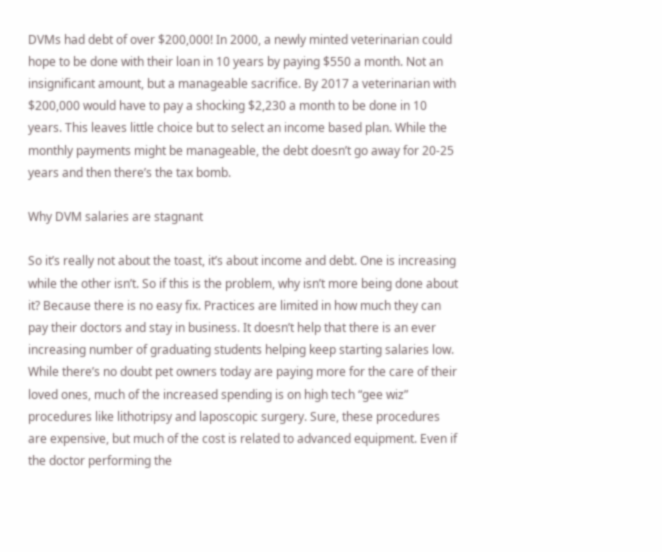DVMs had debt of over $200,000! In 2000, a newly minted veterinarian could hope to be done with their loan in 10 years by paying $550 a month. Not an insignificant amount, but a manageable sacrifice. By 2017 a veterinarian with $200,000 would have to pay a shocking $2,230 a month to be done in 10 years. This leaves little choice but to select an income based plan. While the monthly payments might be manageable, the debt doesn’t go away for 20-25 years and then there’s the tax bomb.

Why DVM salaries are stagnant

So it’s really not about the toast, it’s about income and debt. One is increasing while the other isn’t. So if this is the problem, why isn’t more being done about it? Because there is no easy fix. Practices are limited in how much they can pay their doctors and stay in business. It doesn’t help that there is an ever increasing number of graduating students helping keep starting salaries low. While there’s no doubt pet owners today are paying more for the care of their loved ones, much of the increased spending is on high tech “gee wiz” procedures like lithotripsy and laposcopic surgery. Sure, these procedures are expensive, but much of the cost is related to advanced equipment. Even if the doctor performing the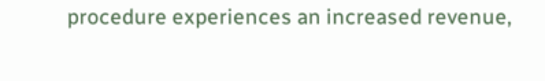procedure experiences an increased revenue,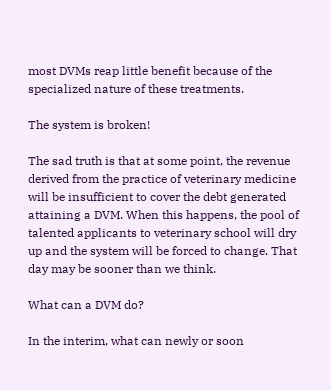most DVMs reap little benefit because of the specialized nature of these treatments.

The system is broken!

The sad truth is that at some point, the revenue derived from the practice of veterinary medicine will be insufficient to cover the debt generated attaining a DVM. When this happens, the pool of talented applicants to veterinary school will dry up and the system will be forced to change. That day may be sooner than we think.

What can a DVM do?

In the interim, what can newly or soon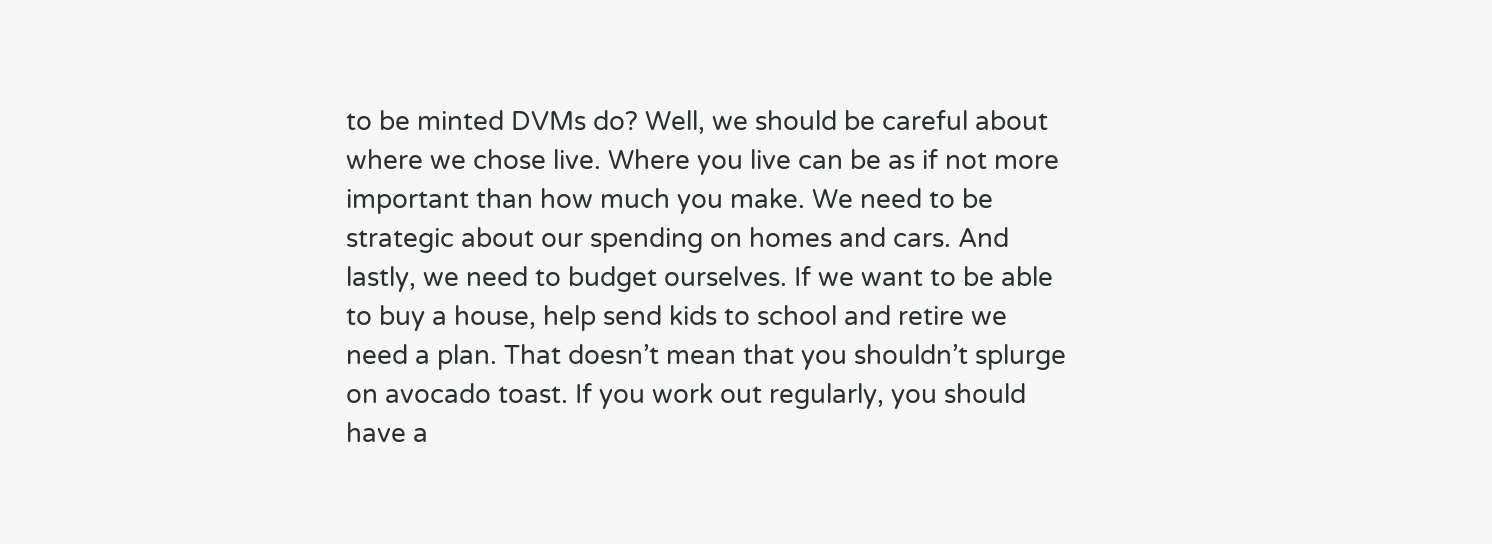to be minted DVMs do? Well, we should be careful about where we chose live. Where you live can be as if not more important than how much you make. We need to be strategic about our spending on homes and cars. And lastly, we need to budget ourselves. If we want to be able to buy a house, help send kids to school and retire we need a plan. That doesn’t mean that you shouldn’t splurge on avocado toast. If you work out regularly, you should have a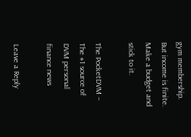gym membership. But income is finite.  Make a budget and stick to it.

The PocketDVM – The #1 source of DVM personal finance news

Leave a Reply